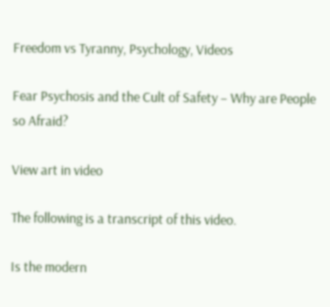Freedom vs Tyranny, Psychology, Videos

Fear Psychosis and the Cult of Safety – Why are People so Afraid?

View art in video

The following is a transcript of this video.

Is the modern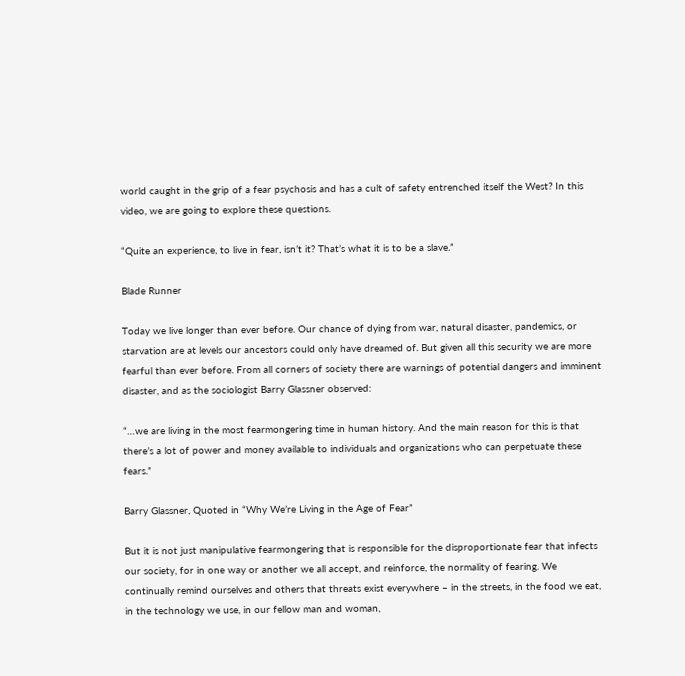world caught in the grip of a fear psychosis and has a cult of safety entrenched itself the West? In this video, we are going to explore these questions.

“Quite an experience, to live in fear, isn’t it? That’s what it is to be a slave.”

Blade Runner

Today we live longer than ever before. Our chance of dying from war, natural disaster, pandemics, or starvation are at levels our ancestors could only have dreamed of. But given all this security we are more fearful than ever before. From all corners of society there are warnings of potential dangers and imminent disaster, and as the sociologist Barry Glassner observed:

“…we are living in the most fearmongering time in human history. And the main reason for this is that there’s a lot of power and money available to individuals and organizations who can perpetuate these fears.”

Barry Glassner, Quoted in “Why We’re Living in the Age of Fear”

But it is not just manipulative fearmongering that is responsible for the disproportionate fear that infects our society, for in one way or another we all accept, and reinforce, the normality of fearing. We continually remind ourselves and others that threats exist everywhere – in the streets, in the food we eat, in the technology we use, in our fellow man and woman,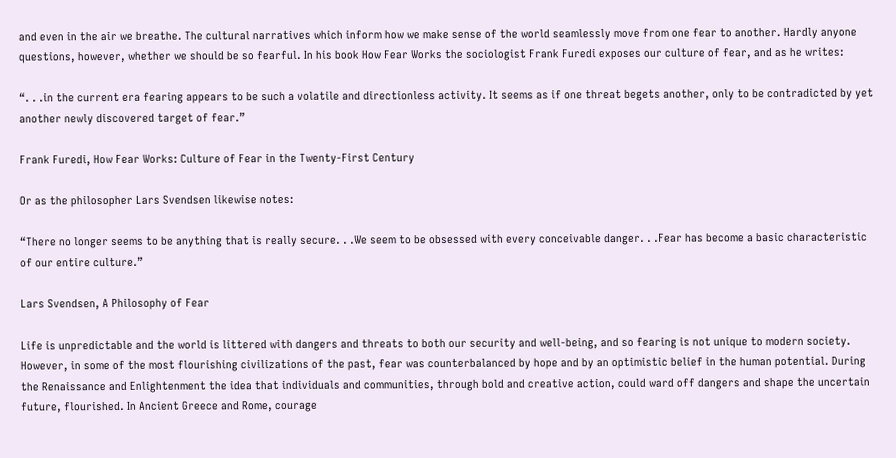and even in the air we breathe. The cultural narratives which inform how we make sense of the world seamlessly move from one fear to another. Hardly anyone questions, however, whether we should be so fearful. In his book How Fear Works the sociologist Frank Furedi exposes our culture of fear, and as he writes:

“. . .in the current era fearing appears to be such a volatile and directionless activity. It seems as if one threat begets another, only to be contradicted by yet another newly discovered target of fear.”

Frank Furedi, How Fear Works: Culture of Fear in the Twenty-First Century

Or as the philosopher Lars Svendsen likewise notes:

“There no longer seems to be anything that is really secure. . .We seem to be obsessed with every conceivable danger. . .Fear has become a basic characteristic of our entire culture.”

Lars Svendsen, A Philosophy of Fear

Life is unpredictable and the world is littered with dangers and threats to both our security and well-being, and so fearing is not unique to modern society. However, in some of the most flourishing civilizations of the past, fear was counterbalanced by hope and by an optimistic belief in the human potential. During the Renaissance and Enlightenment the idea that individuals and communities, through bold and creative action, could ward off dangers and shape the uncertain future, flourished. In Ancient Greece and Rome, courage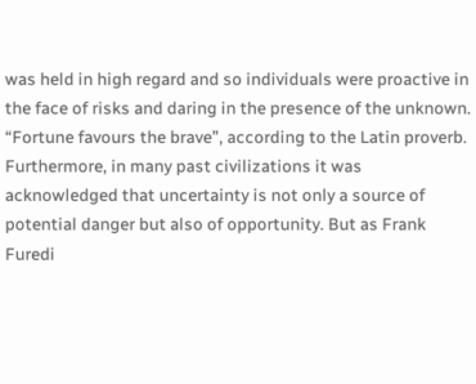was held in high regard and so individuals were proactive in the face of risks and daring in the presence of the unknown. “Fortune favours the brave”, according to the Latin proverb. Furthermore, in many past civilizations it was acknowledged that uncertainty is not only a source of potential danger but also of opportunity. But as Frank Furedi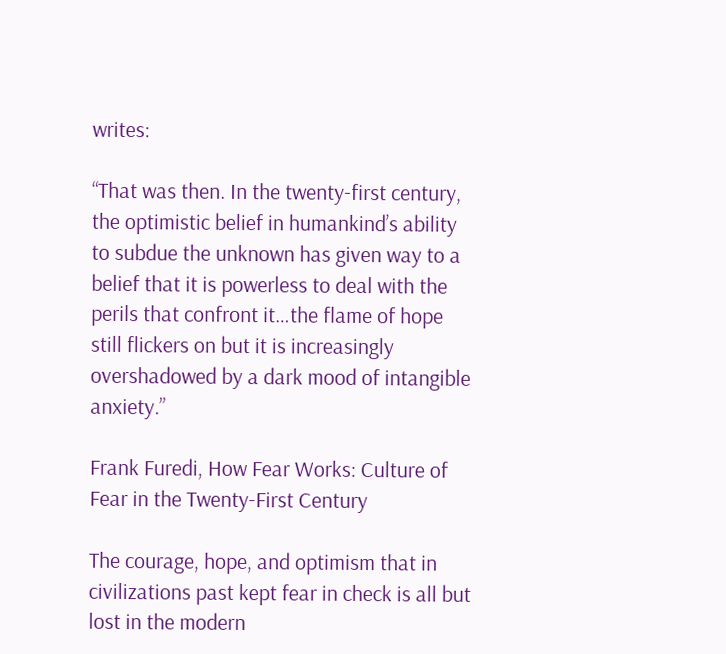writes:

“That was then. In the twenty-first century, the optimistic belief in humankind’s ability to subdue the unknown has given way to a belief that it is powerless to deal with the perils that confront it…the flame of hope still flickers on but it is increasingly overshadowed by a dark mood of intangible anxiety.”

Frank Furedi, How Fear Works: Culture of Fear in the Twenty-First Century

The courage, hope, and optimism that in civilizations past kept fear in check is all but lost in the modern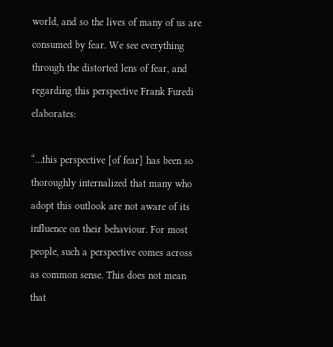world, and so the lives of many of us are consumed by fear. We see everything through the distorted lens of fear, and regarding this perspective Frank Furedi elaborates:

“…this perspective [of fear] has been so thoroughly internalized that many who adopt this outlook are not aware of its influence on their behaviour. For most people, such a perspective comes across as common sense. This does not mean that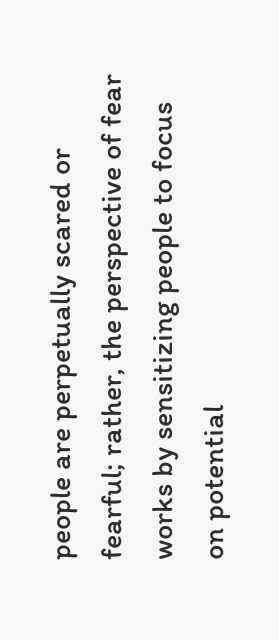people are perpetually scared or fearful; rather, the perspective of fear works by sensitizing people to focus on potential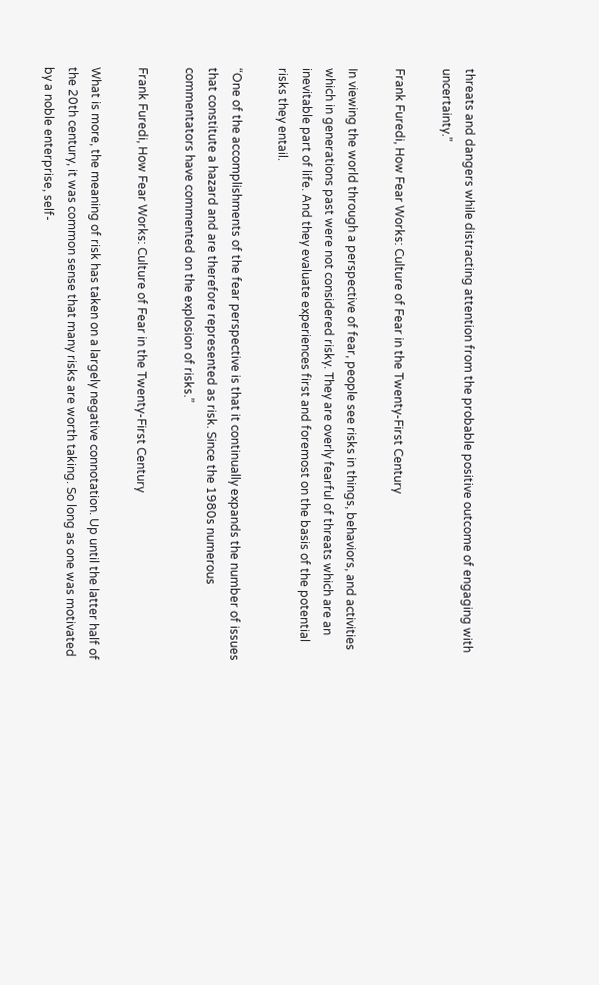threats and dangers while distracting attention from the probable positive outcome of engaging with uncertainty.”

Frank Furedi, How Fear Works: Culture of Fear in the Twenty-First Century

In viewing the world through a perspective of fear, people see risks in things, behaviors, and activities which in generations past were not considered risky. They are overly fearful of threats which are an inevitable part of life. And they evaluate experiences first and foremost on the basis of the potential risks they entail.

“One of the accomplishments of the fear perspective is that it continually expands the number of issues that constitute a hazard and are therefore represented as risk. Since the 1980s numerous commentators have commented on the explosion of risks.”

Frank Furedi, How Fear Works: Culture of Fear in the Twenty-First Century

What is more, the meaning of risk has taken on a largely negative connotation. Up until the latter half of the 20th century, it was common sense that many risks are worth taking. So long as one was motivated by a noble enterprise, self-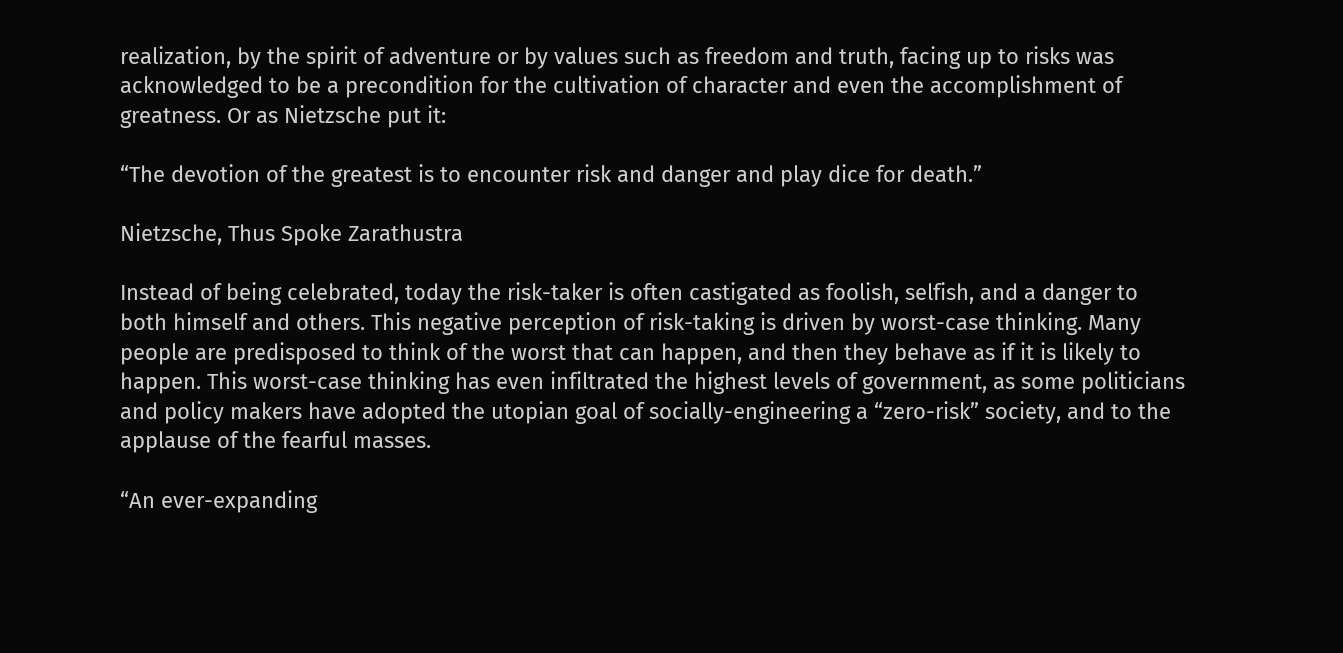realization, by the spirit of adventure or by values such as freedom and truth, facing up to risks was acknowledged to be a precondition for the cultivation of character and even the accomplishment of greatness. Or as Nietzsche put it:

“The devotion of the greatest is to encounter risk and danger and play dice for death.”

Nietzsche, Thus Spoke Zarathustra

Instead of being celebrated, today the risk-taker is often castigated as foolish, selfish, and a danger to both himself and others. This negative perception of risk-taking is driven by worst-case thinking. Many people are predisposed to think of the worst that can happen, and then they behave as if it is likely to happen. This worst-case thinking has even infiltrated the highest levels of government, as some politicians and policy makers have adopted the utopian goal of socially-engineering a “zero-risk” society, and to the applause of the fearful masses.

“An ever-expanding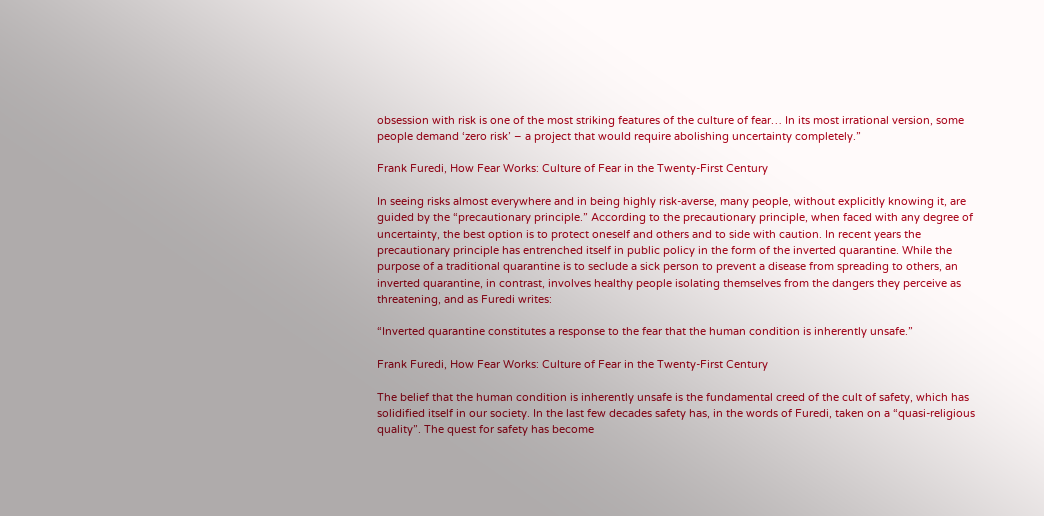obsession with risk is one of the most striking features of the culture of fear… In its most irrational version, some people demand ‘zero risk’ – a project that would require abolishing uncertainty completely.”

Frank Furedi, How Fear Works: Culture of Fear in the Twenty-First Century

In seeing risks almost everywhere and in being highly risk-averse, many people, without explicitly knowing it, are guided by the “precautionary principle.” According to the precautionary principle, when faced with any degree of uncertainty, the best option is to protect oneself and others and to side with caution. In recent years the precautionary principle has entrenched itself in public policy in the form of the inverted quarantine. While the purpose of a traditional quarantine is to seclude a sick person to prevent a disease from spreading to others, an inverted quarantine, in contrast, involves healthy people isolating themselves from the dangers they perceive as threatening, and as Furedi writes:

“Inverted quarantine constitutes a response to the fear that the human condition is inherently unsafe.”

Frank Furedi, How Fear Works: Culture of Fear in the Twenty-First Century

The belief that the human condition is inherently unsafe is the fundamental creed of the cult of safety, which has solidified itself in our society. In the last few decades safety has, in the words of Furedi, taken on a “quasi-religious quality”. The quest for safety has become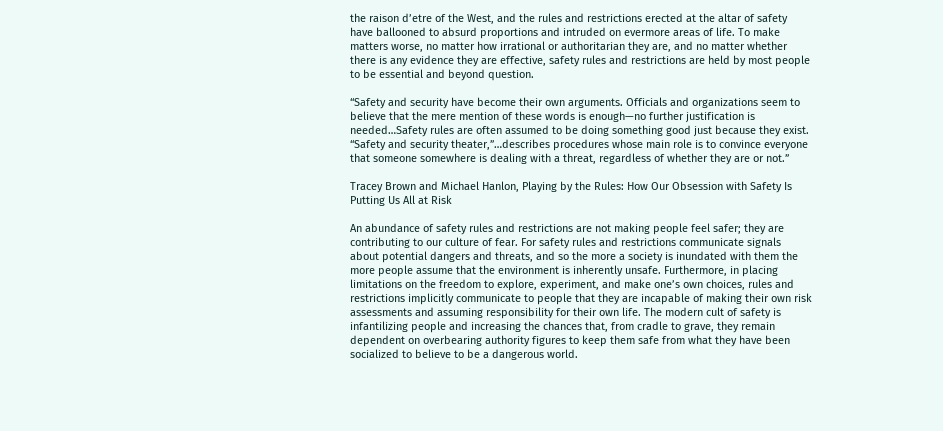the raison d’etre of the West, and the rules and restrictions erected at the altar of safety have ballooned to absurd proportions and intruded on evermore areas of life. To make matters worse, no matter how irrational or authoritarian they are, and no matter whether there is any evidence they are effective, safety rules and restrictions are held by most people to be essential and beyond question.

“Safety and security have become their own arguments. Officials and organizations seem to believe that the mere mention of these words is enough—no further justification is needed…Safety rules are often assumed to be doing something good just because they exist. “Safety and security theater,”…describes procedures whose main role is to convince everyone that someone somewhere is dealing with a threat, regardless of whether they are or not.”

Tracey Brown and Michael Hanlon, Playing by the Rules: How Our Obsession with Safety Is Putting Us All at Risk

An abundance of safety rules and restrictions are not making people feel safer; they are contributing to our culture of fear. For safety rules and restrictions communicate signals about potential dangers and threats, and so the more a society is inundated with them the more people assume that the environment is inherently unsafe. Furthermore, in placing limitations on the freedom to explore, experiment, and make one’s own choices, rules and restrictions implicitly communicate to people that they are incapable of making their own risk assessments and assuming responsibility for their own life. The modern cult of safety is infantilizing people and increasing the chances that, from cradle to grave, they remain dependent on overbearing authority figures to keep them safe from what they have been socialized to believe to be a dangerous world.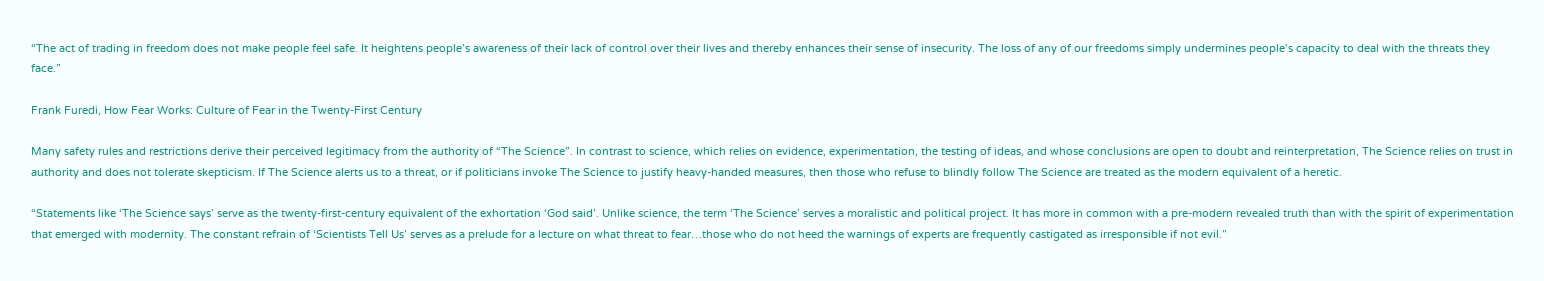“The act of trading in freedom does not make people feel safe. It heightens people’s awareness of their lack of control over their lives and thereby enhances their sense of insecurity. The loss of any of our freedoms simply undermines people’s capacity to deal with the threats they face.”

Frank Furedi, How Fear Works: Culture of Fear in the Twenty-First Century

Many safety rules and restrictions derive their perceived legitimacy from the authority of “The Science”. In contrast to science, which relies on evidence, experimentation, the testing of ideas, and whose conclusions are open to doubt and reinterpretation, The Science relies on trust in authority and does not tolerate skepticism. If The Science alerts us to a threat, or if politicians invoke The Science to justify heavy-handed measures, then those who refuse to blindly follow The Science are treated as the modern equivalent of a heretic.

“Statements like ‘The Science says’ serve as the twenty-first-century equivalent of the exhortation ‘God said’. Unlike science, the term ‘The Science’ serves a moralistic and political project. It has more in common with a pre-modern revealed truth than with the spirit of experimentation that emerged with modernity. The constant refrain of ‘Scientists Tell Us’ serves as a prelude for a lecture on what threat to fear…those who do not heed the warnings of experts are frequently castigated as irresponsible if not evil.”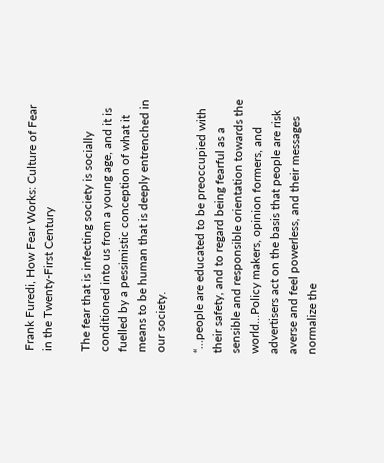Frank Furedi, How Fear Works: Culture of Fear in the Twenty-First Century

The fear that is infecting society is socially conditioned into us from a young age, and it is fuelled by a pessimistic conception of what it means to be human that is deeply entrenched in our society.

“…people are educated to be preoccupied with their safety, and to regard being fearful as a sensible and responsible orientation towards the world…Policy makers, opinion formers, and advertisers act on the basis that people are risk averse and feel powerless, and their messages normalize the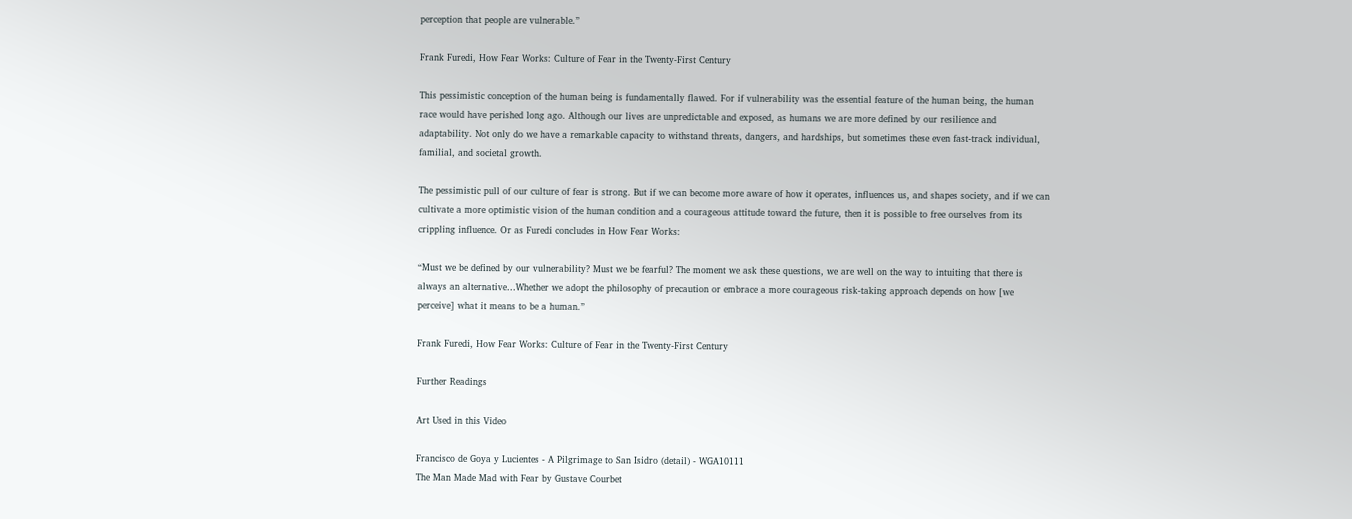perception that people are vulnerable.”

Frank Furedi, How Fear Works: Culture of Fear in the Twenty-First Century

This pessimistic conception of the human being is fundamentally flawed. For if vulnerability was the essential feature of the human being, the human race would have perished long ago. Although our lives are unpredictable and exposed, as humans we are more defined by our resilience and adaptability. Not only do we have a remarkable capacity to withstand threats, dangers, and hardships, but sometimes these even fast-track individual, familial, and societal growth.

The pessimistic pull of our culture of fear is strong. But if we can become more aware of how it operates, influences us, and shapes society, and if we can cultivate a more optimistic vision of the human condition and a courageous attitude toward the future, then it is possible to free ourselves from its crippling influence. Or as Furedi concludes in How Fear Works:

“Must we be defined by our vulnerability? Must we be fearful? The moment we ask these questions, we are well on the way to intuiting that there is always an alternative…Whether we adopt the philosophy of precaution or embrace a more courageous risk-taking approach depends on how [we perceive] what it means to be a human.”

Frank Furedi, How Fear Works: Culture of Fear in the Twenty-First Century

Further Readings

Art Used in this Video

Francisco de Goya y Lucientes - A Pilgrimage to San Isidro (detail) - WGA10111
The Man Made Mad with Fear by Gustave Courbet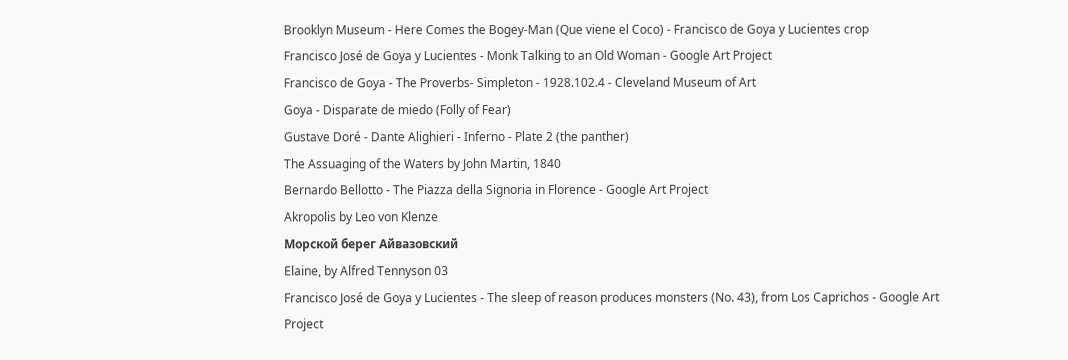Brooklyn Museum - Here Comes the Bogey-Man (Que viene el Coco) - Francisco de Goya y Lucientes crop
Francisco José de Goya y Lucientes - Monk Talking to an Old Woman - Google Art Project
Francisco de Goya - The Proverbs- Simpleton - 1928.102.4 - Cleveland Museum of Art
Goya - Disparate de miedo (Folly of Fear)
Gustave Doré - Dante Alighieri - Inferno - Plate 2 (the panther)
The Assuaging of the Waters by John Martin, 1840
Bernardo Bellotto - The Piazza della Signoria in Florence - Google Art Project
Akropolis by Leo von Klenze
Морской берег Айвазовский
Elaine, by Alfred Tennyson 03
Francisco José de Goya y Lucientes - The sleep of reason produces monsters (No. 43), from Los Caprichos - Google Art Project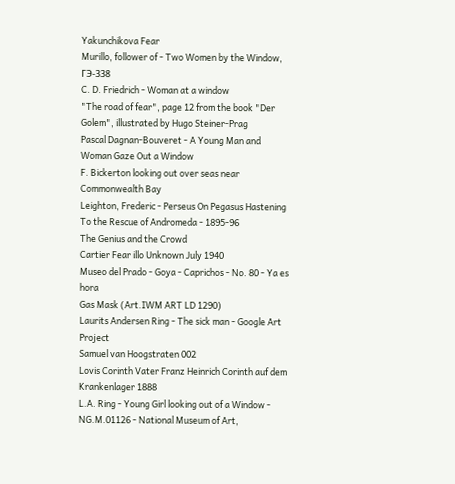Yakunchikova Fear
Murillo, follower of - Two Women by the Window, ГЭ-338
C. D. Friedrich - Woman at a window
"The road of fear", page 12 from the book "Der Golem", illustrated by Hugo Steiner-Prag
Pascal Dagnan-Bouveret - A Young Man and Woman Gaze Out a Window
F. Bickerton looking out over seas near Commonwealth Bay
Leighton, Frederic - Perseus On Pegasus Hastening To the Rescue of Andromeda - 1895-96
The Genius and the Crowd
Cartier Fear illo Unknown July 1940
Museo del Prado - Goya - Caprichos - No. 80 - Ya es hora
Gas Mask (Art.IWM ART LD 1290)
Laurits Andersen Ring - The sick man - Google Art Project
Samuel van Hoogstraten 002
Lovis Corinth Vater Franz Heinrich Corinth auf dem Krankenlager 1888
L.A. Ring - Young Girl looking out of a Window - NG.M.01126 - National Museum of Art,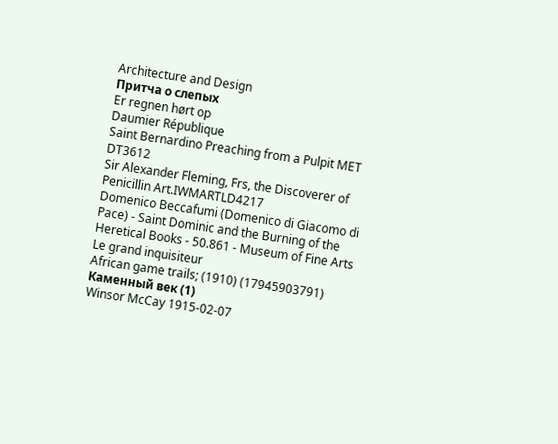Architecture and Design
Притча о слепых
Er regnen hørt op
Daumier République
Saint Bernardino Preaching from a Pulpit MET DT3612
Sir Alexander Fleming, Frs, the Discoverer of Penicillin Art.IWMARTLD4217
Domenico Beccafumi (Domenico di Giacomo di Pace) - Saint Dominic and the Burning of the Heretical Books - 50.861 - Museum of Fine Arts
Le grand inquisiteur
African game trails; (1910) (17945903791)
Каменный век (1)
Winsor McCay 1915-02-07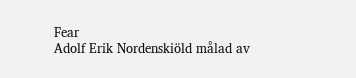Fear
Adolf Erik Nordenskiöld målad av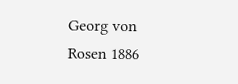Georg von Rosen 1886